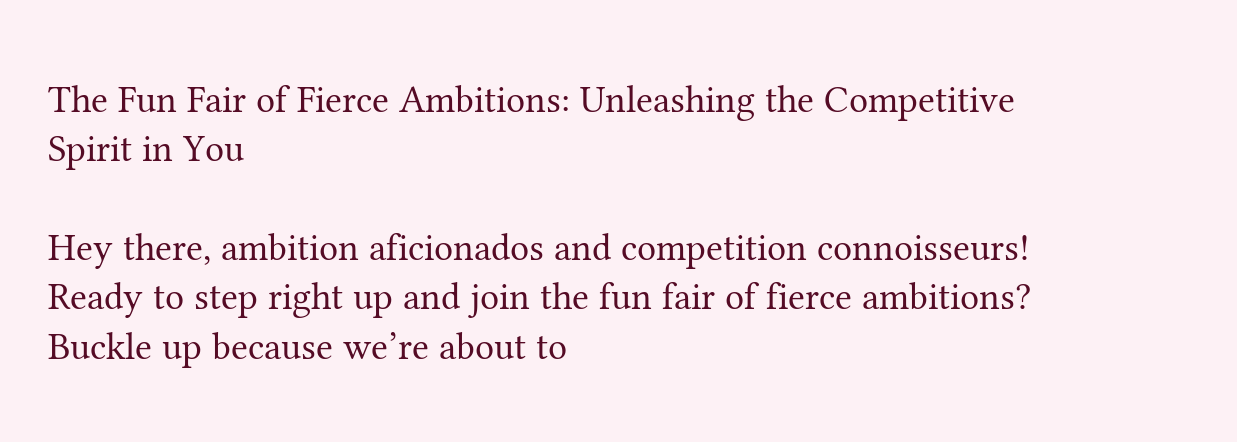The Fun Fair of Fierce Ambitions: Unleashing the Competitive Spirit in You

Hey there, ambition aficionados and competition connoisseurs! Ready to step right up and join the fun fair of fierce ambitions? Buckle up because we’re about to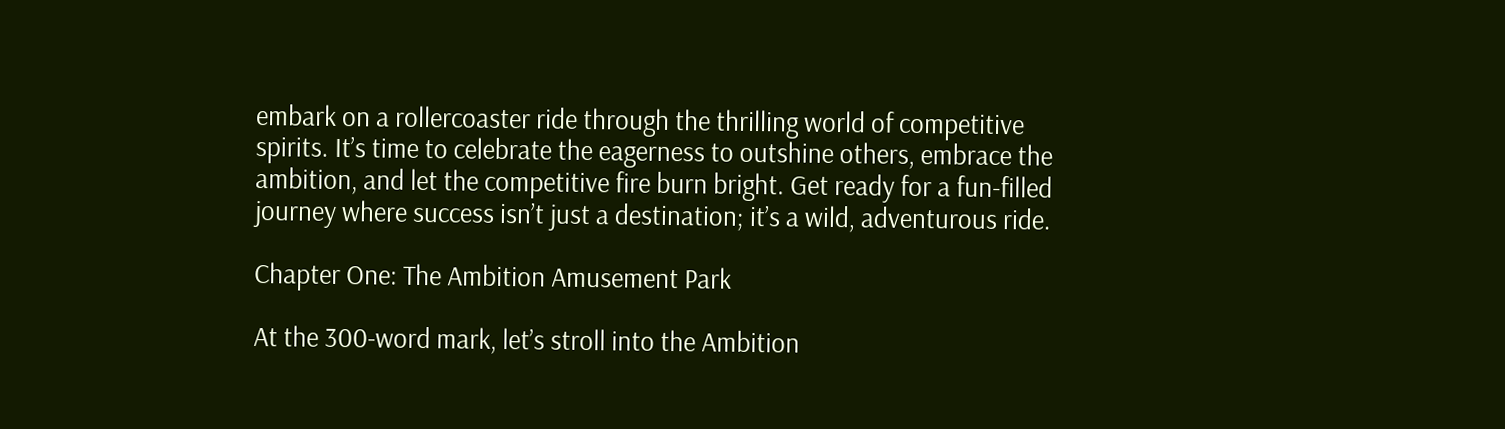embark on a rollercoaster ride through the thrilling world of competitive spirits. It’s time to celebrate the eagerness to outshine others, embrace the ambition, and let the competitive fire burn bright. Get ready for a fun-filled journey where success isn’t just a destination; it’s a wild, adventurous ride.

Chapter One: The Ambition Amusement Park

At the 300-word mark, let’s stroll into the Ambition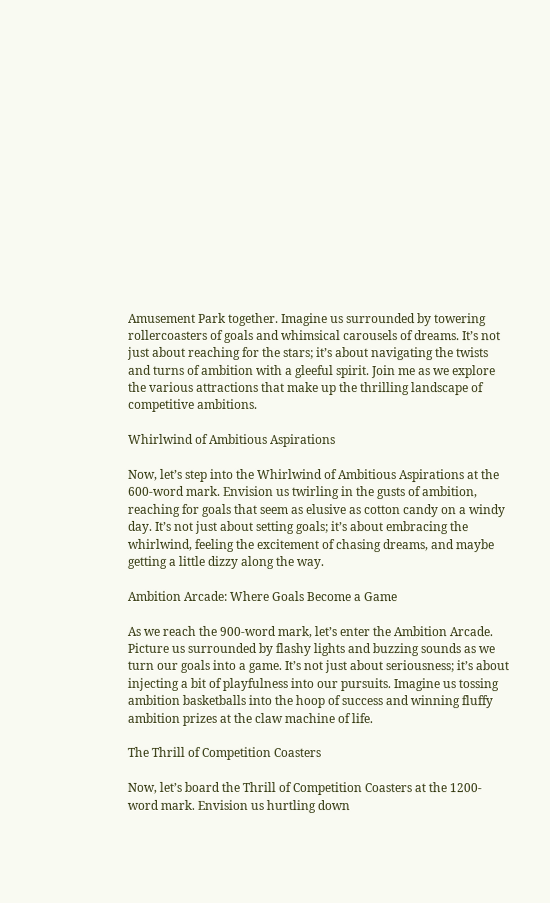Amusement Park together. Imagine us surrounded by towering rollercoasters of goals and whimsical carousels of dreams. It’s not just about reaching for the stars; it’s about navigating the twists and turns of ambition with a gleeful spirit. Join me as we explore the various attractions that make up the thrilling landscape of competitive ambitions.

Whirlwind of Ambitious Aspirations

Now, let’s step into the Whirlwind of Ambitious Aspirations at the 600-word mark. Envision us twirling in the gusts of ambition, reaching for goals that seem as elusive as cotton candy on a windy day. It’s not just about setting goals; it’s about embracing the whirlwind, feeling the excitement of chasing dreams, and maybe getting a little dizzy along the way.

Ambition Arcade: Where Goals Become a Game

As we reach the 900-word mark, let’s enter the Ambition Arcade. Picture us surrounded by flashy lights and buzzing sounds as we turn our goals into a game. It’s not just about seriousness; it’s about injecting a bit of playfulness into our pursuits. Imagine us tossing ambition basketballs into the hoop of success and winning fluffy ambition prizes at the claw machine of life.

The Thrill of Competition Coasters

Now, let’s board the Thrill of Competition Coasters at the 1200-word mark. Envision us hurtling down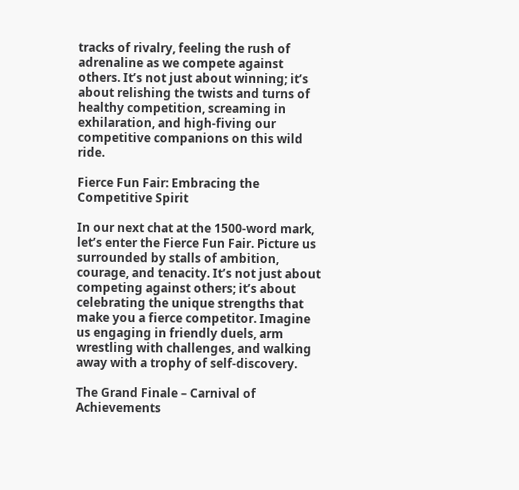tracks of rivalry, feeling the rush of adrenaline as we compete against others. It’s not just about winning; it’s about relishing the twists and turns of healthy competition, screaming in exhilaration, and high-fiving our competitive companions on this wild ride.

Fierce Fun Fair: Embracing the Competitive Spirit

In our next chat at the 1500-word mark, let’s enter the Fierce Fun Fair. Picture us surrounded by stalls of ambition, courage, and tenacity. It’s not just about competing against others; it’s about celebrating the unique strengths that make you a fierce competitor. Imagine us engaging in friendly duels, arm wrestling with challenges, and walking away with a trophy of self-discovery.

The Grand Finale – Carnival of Achievements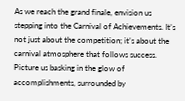As we reach the grand finale, envision us stepping into the Carnival of Achievements. It’s not just about the competition; it’s about the carnival atmosphere that follows success. Picture us basking in the glow of accomplishments, surrounded by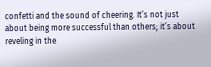confetti and the sound of cheering. It’s not just about being more successful than others; it’s about reveling in the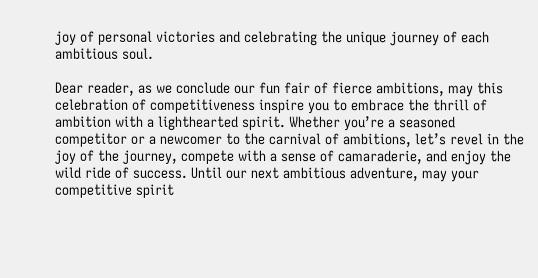joy of personal victories and celebrating the unique journey of each ambitious soul.

Dear reader, as we conclude our fun fair of fierce ambitions, may this celebration of competitiveness inspire you to embrace the thrill of ambition with a lighthearted spirit. Whether you’re a seasoned competitor or a newcomer to the carnival of ambitions, let’s revel in the joy of the journey, compete with a sense of camaraderie, and enjoy the wild ride of success. Until our next ambitious adventure, may your competitive spirit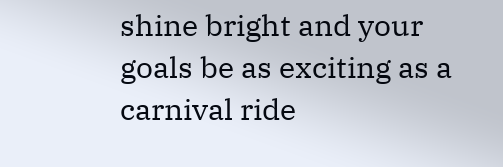shine bright and your goals be as exciting as a carnival ride